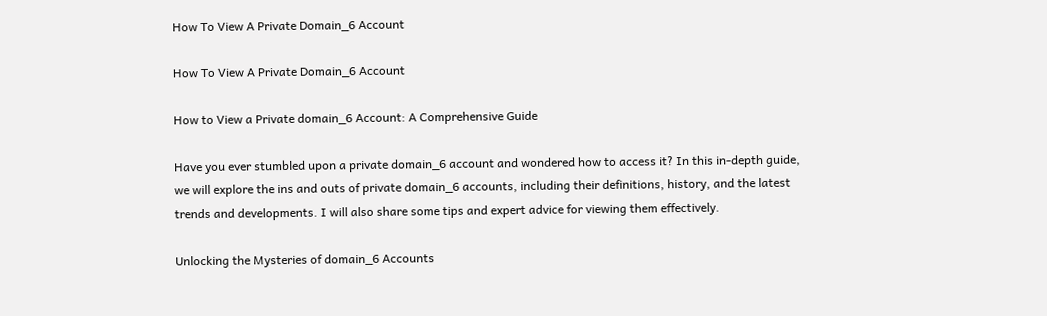How To View A Private Domain_6 Account

How To View A Private Domain_6 Account

How to View a Private domain_6 Account: A Comprehensive Guide

Have you ever stumbled upon a private domain_6 account and wondered how to access it? In this in-depth guide, we will explore the ins and outs of private domain_6 accounts, including their definitions, history, and the latest trends and developments. I will also share some tips and expert advice for viewing them effectively.

Unlocking the Mysteries of domain_6 Accounts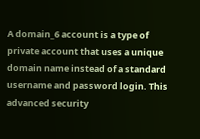A domain_6 account is a type of private account that uses a unique domain name instead of a standard username and password login. This advanced security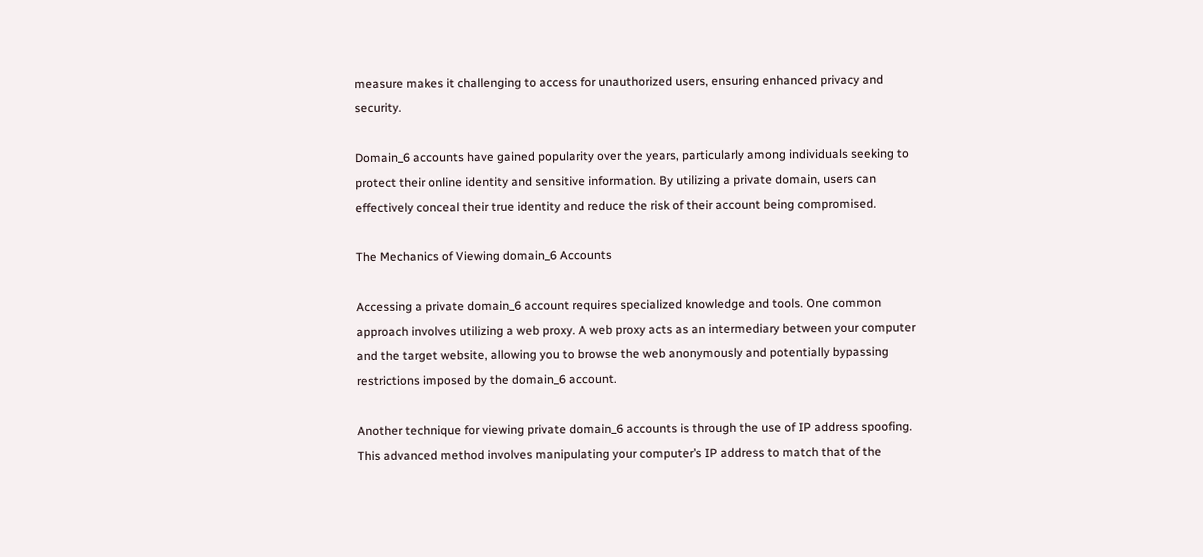measure makes it challenging to access for unauthorized users, ensuring enhanced privacy and security.

Domain_6 accounts have gained popularity over the years, particularly among individuals seeking to protect their online identity and sensitive information. By utilizing a private domain, users can effectively conceal their true identity and reduce the risk of their account being compromised.

The Mechanics of Viewing domain_6 Accounts

Accessing a private domain_6 account requires specialized knowledge and tools. One common approach involves utilizing a web proxy. A web proxy acts as an intermediary between your computer and the target website, allowing you to browse the web anonymously and potentially bypassing restrictions imposed by the domain_6 account.

Another technique for viewing private domain_6 accounts is through the use of IP address spoofing. This advanced method involves manipulating your computer’s IP address to match that of the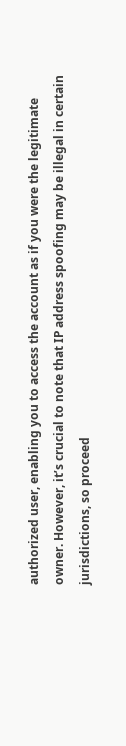authorized user, enabling you to access the account as if you were the legitimate owner. However, it’s crucial to note that IP address spoofing may be illegal in certain jurisdictions, so proceed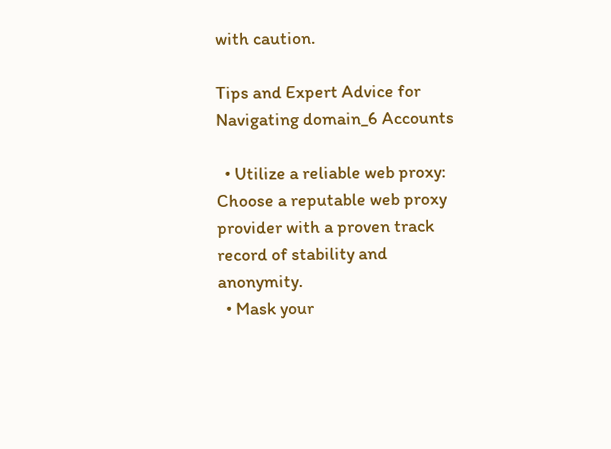with caution.

Tips and Expert Advice for Navigating domain_6 Accounts

  • Utilize a reliable web proxy: Choose a reputable web proxy provider with a proven track record of stability and anonymity.
  • Mask your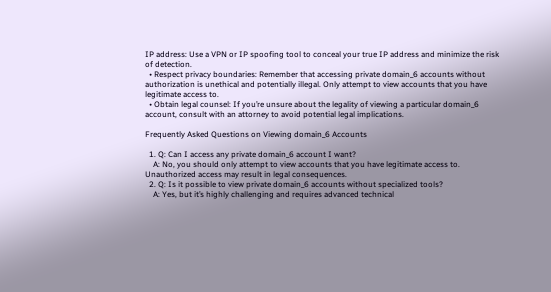IP address: Use a VPN or IP spoofing tool to conceal your true IP address and minimize the risk of detection.
  • Respect privacy boundaries: Remember that accessing private domain_6 accounts without authorization is unethical and potentially illegal. Only attempt to view accounts that you have legitimate access to.
  • Obtain legal counsel: If you’re unsure about the legality of viewing a particular domain_6 account, consult with an attorney to avoid potential legal implications.

Frequently Asked Questions on Viewing domain_6 Accounts

  1. Q: Can I access any private domain_6 account I want?
    A: No, you should only attempt to view accounts that you have legitimate access to. Unauthorized access may result in legal consequences.
  2. Q: Is it possible to view private domain_6 accounts without specialized tools?
    A: Yes, but it’s highly challenging and requires advanced technical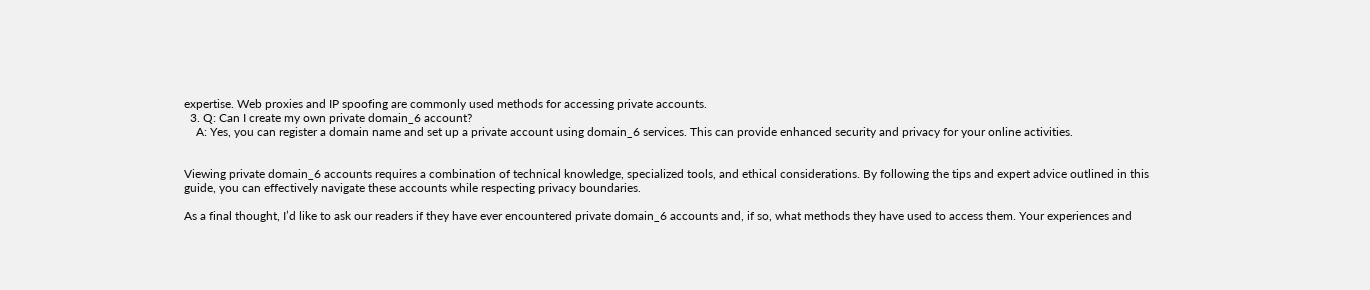expertise. Web proxies and IP spoofing are commonly used methods for accessing private accounts.
  3. Q: Can I create my own private domain_6 account?
    A: Yes, you can register a domain name and set up a private account using domain_6 services. This can provide enhanced security and privacy for your online activities.


Viewing private domain_6 accounts requires a combination of technical knowledge, specialized tools, and ethical considerations. By following the tips and expert advice outlined in this guide, you can effectively navigate these accounts while respecting privacy boundaries.

As a final thought, I’d like to ask our readers if they have ever encountered private domain_6 accounts and, if so, what methods they have used to access them. Your experiences and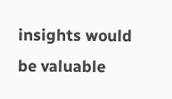insights would be valuable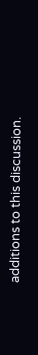additions to this discussion.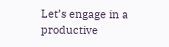Let’s engage in a productive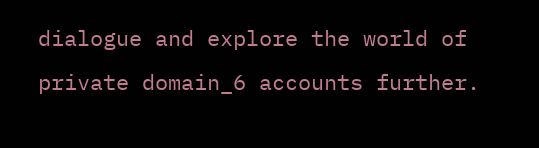dialogue and explore the world of private domain_6 accounts further.